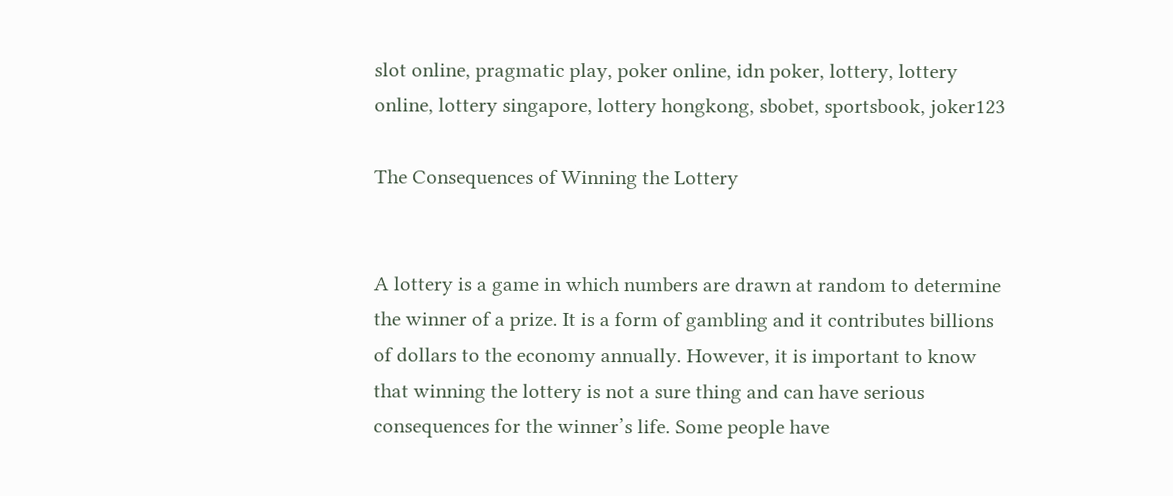slot online, pragmatic play, poker online, idn poker, lottery, lottery online, lottery singapore, lottery hongkong, sbobet, sportsbook, joker123

The Consequences of Winning the Lottery


A lottery is a game in which numbers are drawn at random to determine the winner of a prize. It is a form of gambling and it contributes billions of dollars to the economy annually. However, it is important to know that winning the lottery is not a sure thing and can have serious consequences for the winner’s life. Some people have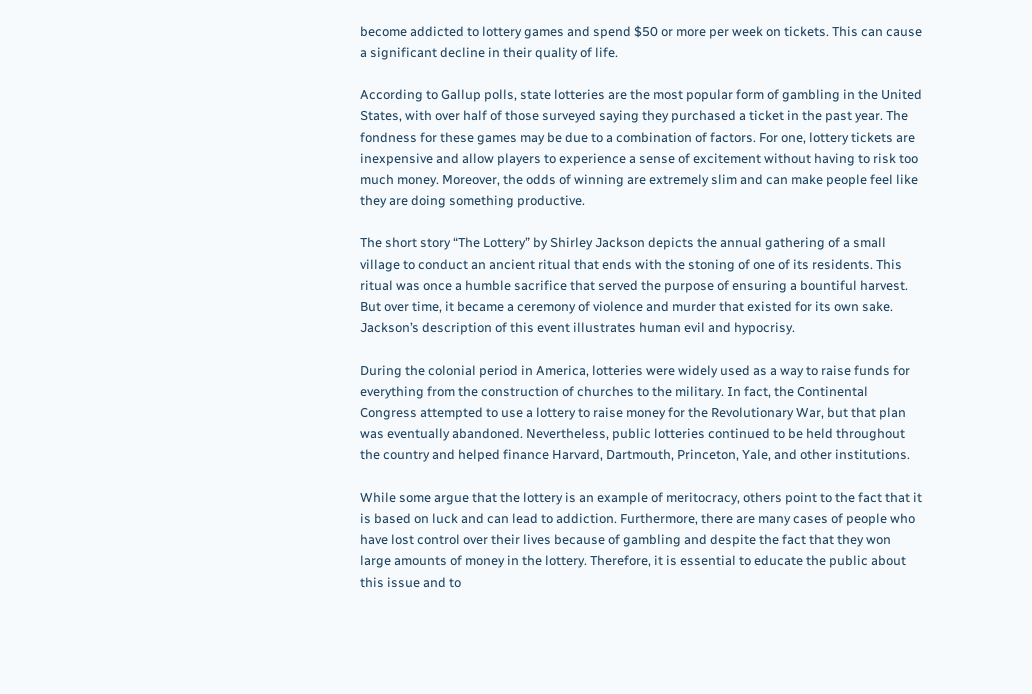become addicted to lottery games and spend $50 or more per week on tickets. This can cause a significant decline in their quality of life.

According to Gallup polls, state lotteries are the most popular form of gambling in the United States, with over half of those surveyed saying they purchased a ticket in the past year. The fondness for these games may be due to a combination of factors. For one, lottery tickets are inexpensive and allow players to experience a sense of excitement without having to risk too much money. Moreover, the odds of winning are extremely slim and can make people feel like they are doing something productive.

The short story “The Lottery” by Shirley Jackson depicts the annual gathering of a small village to conduct an ancient ritual that ends with the stoning of one of its residents. This ritual was once a humble sacrifice that served the purpose of ensuring a bountiful harvest. But over time, it became a ceremony of violence and murder that existed for its own sake. Jackson’s description of this event illustrates human evil and hypocrisy.

During the colonial period in America, lotteries were widely used as a way to raise funds for everything from the construction of churches to the military. In fact, the Continental Congress attempted to use a lottery to raise money for the Revolutionary War, but that plan was eventually abandoned. Nevertheless, public lotteries continued to be held throughout the country and helped finance Harvard, Dartmouth, Princeton, Yale, and other institutions.

While some argue that the lottery is an example of meritocracy, others point to the fact that it is based on luck and can lead to addiction. Furthermore, there are many cases of people who have lost control over their lives because of gambling and despite the fact that they won large amounts of money in the lottery. Therefore, it is essential to educate the public about this issue and to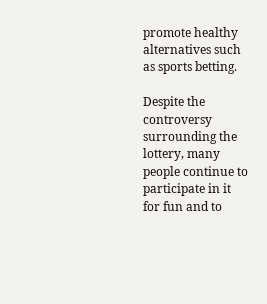promote healthy alternatives such as sports betting.

Despite the controversy surrounding the lottery, many people continue to participate in it for fun and to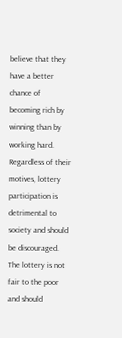believe that they have a better chance of becoming rich by winning than by working hard. Regardless of their motives, lottery participation is detrimental to society and should be discouraged. The lottery is not fair to the poor and should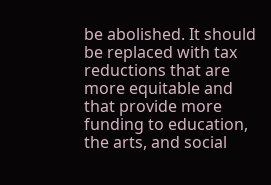be abolished. It should be replaced with tax reductions that are more equitable and that provide more funding to education, the arts, and social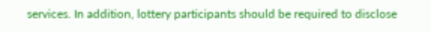services. In addition, lottery participants should be required to disclose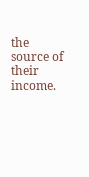the source of their income.